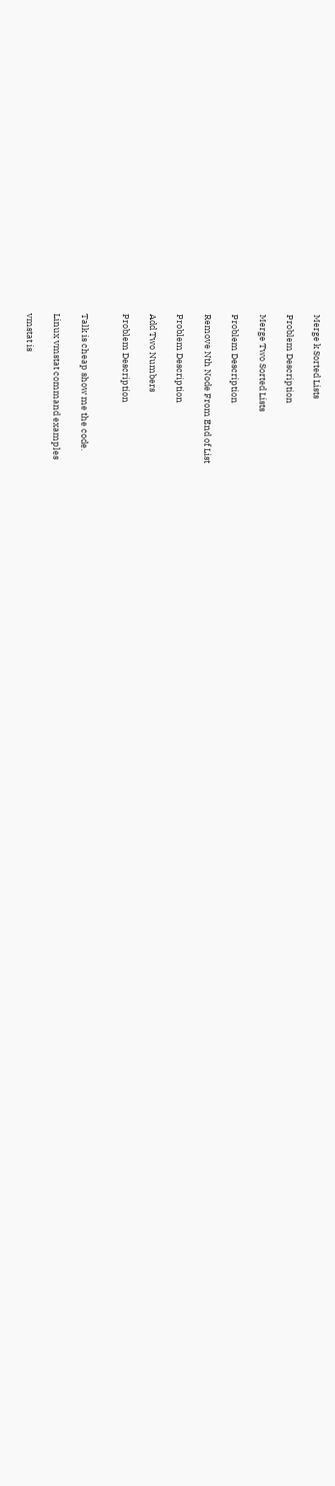Merge k Sorted Lists

Problem Description

Merge Two Sorted Lists

Problem Description

Remove Nth Node From End of List

Problem Description

Add Two Numbers

Problem Description


Talk is cheap show me the code.

Linux vmstat command examples

vmstat is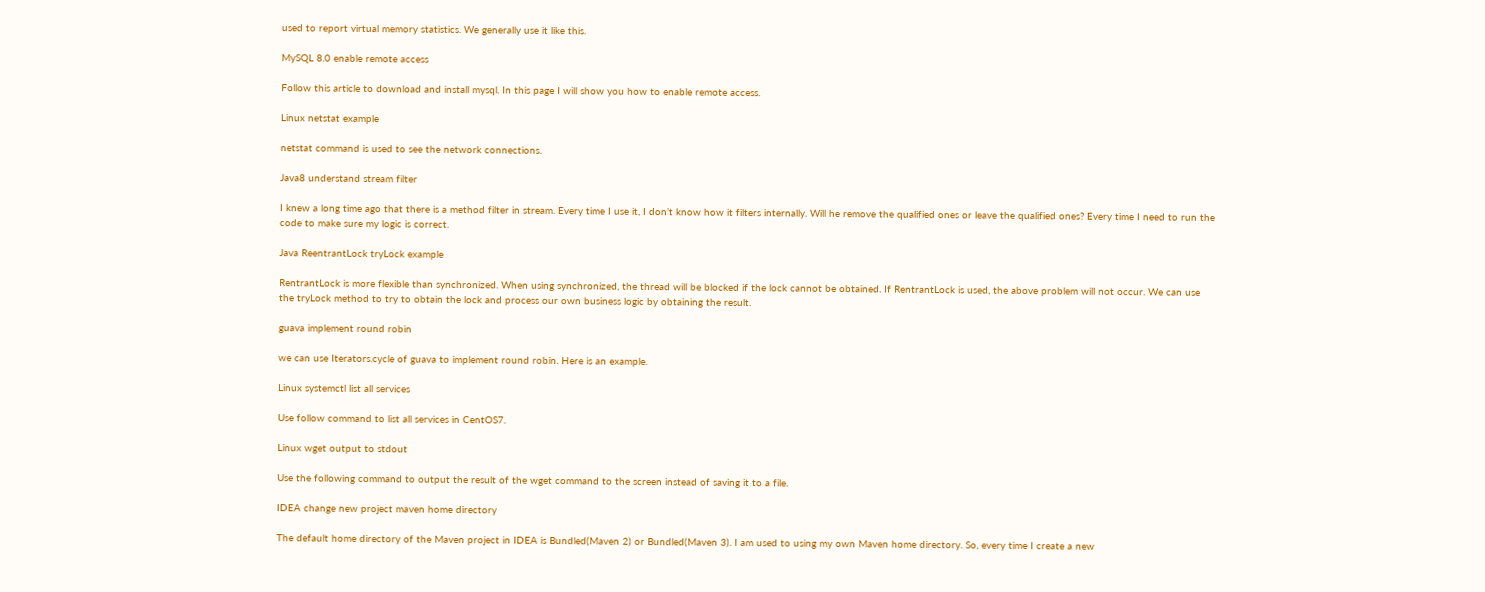used to report virtual memory statistics. We generally use it like this.

MySQL 8.0 enable remote access

Follow this article to download and install mysql. In this page I will show you how to enable remote access.

Linux netstat example

netstat command is used to see the network connections.

Java8 understand stream filter

I knew a long time ago that there is a method filter in stream. Every time I use it, I don’t know how it filters internally. Will he remove the qualified ones or leave the qualified ones? Every time I need to run the code to make sure my logic is correct.

Java ReentrantLock tryLock example

RentrantLock is more flexible than synchronized. When using synchronized, the thread will be blocked if the lock cannot be obtained. If RentrantLock is used, the above problem will not occur. We can use the tryLock method to try to obtain the lock and process our own business logic by obtaining the result.

guava implement round robin

we can use Iterators.cycle of guava to implement round robin. Here is an example.

Linux systemctl list all services

Use follow command to list all services in CentOS7.

Linux wget output to stdout

Use the following command to output the result of the wget command to the screen instead of saving it to a file.

IDEA change new project maven home directory

The default home directory of the Maven project in IDEA is Bundled(Maven 2) or Bundled(Maven 3). I am used to using my own Maven home directory. So, every time I create a new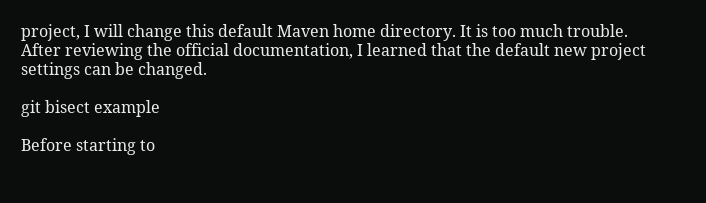project, I will change this default Maven home directory. It is too much trouble. After reviewing the official documentation, I learned that the default new project settings can be changed.

git bisect example

Before starting to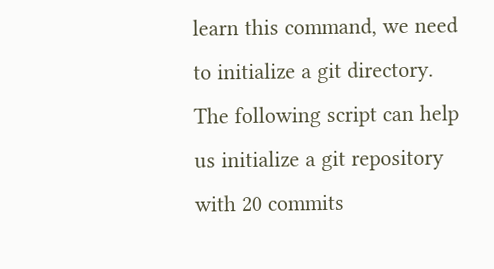learn this command, we need to initialize a git directory. The following script can help us initialize a git repository with 20 commits